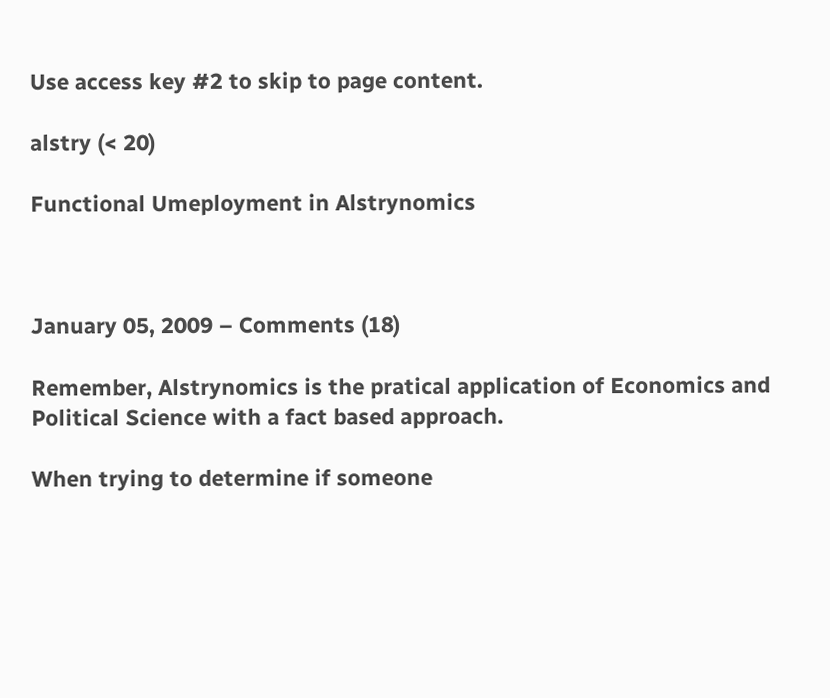Use access key #2 to skip to page content.

alstry (< 20)

Functional Umeployment in Alstrynomics



January 05, 2009 – Comments (18)

Remember, Alstrynomics is the pratical application of Economics and Political Science with a fact based approach.

When trying to determine if someone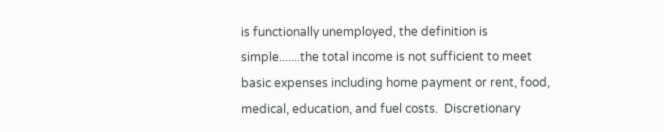is functionally unemployed, the definition is simple.......the total income is not sufficient to meet basic expenses including home payment or rent, food, medical, education, and fuel costs.  Discretionary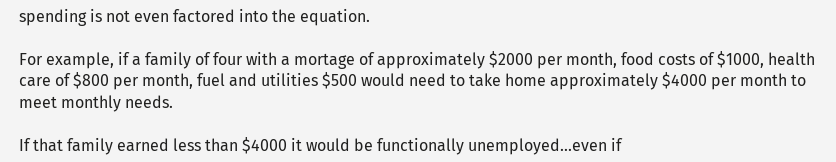spending is not even factored into the equation.

For example, if a family of four with a mortage of approximately $2000 per month, food costs of $1000, health care of $800 per month, fuel and utilities $500 would need to take home approximately $4000 per month to meet monthly needs.

If that family earned less than $4000 it would be functionally unemployed...even if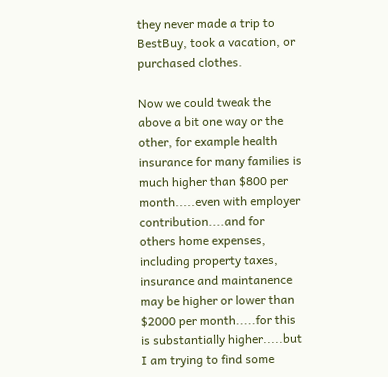they never made a trip to BestBuy, took a vacation, or purchased clothes.

Now we could tweak the above a bit one way or the other, for example health insurance for many families is much higher than $800 per month.....even with employer contribution....and for others home expenses, including property taxes, insurance and maintanence may be higher or lower than $2000 per month.....for this is substantially higher.....but I am trying to find some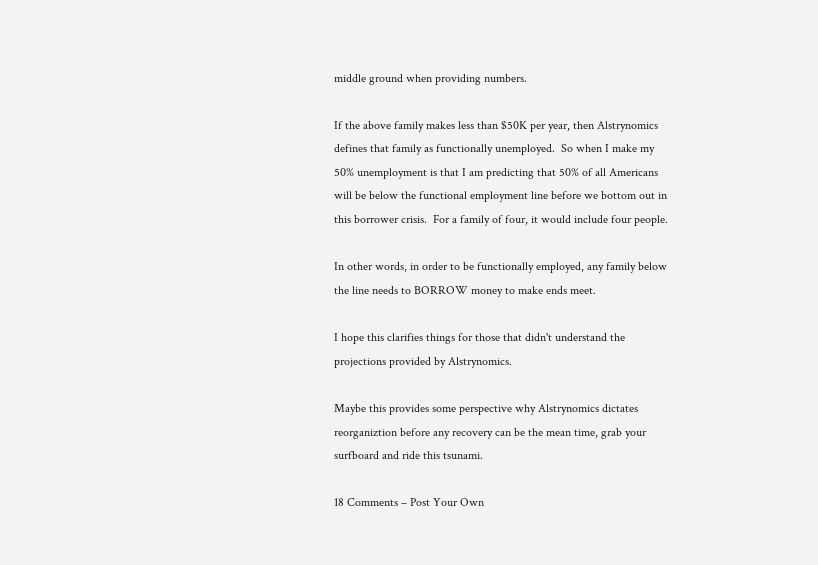middle ground when providing numbers.

If the above family makes less than $50K per year, then Alstrynomics defines that family as functionally unemployed.  So when I make my 50% unemployment is that I am predicting that 50% of all Americans will be below the functional employment line before we bottom out in this borrower crisis.  For a family of four, it would include four people.

In other words, in order to be functionally employed, any family below the line needs to BORROW money to make ends meet.

I hope this clarifies things for those that didn't understand the projections provided by Alstrynomics.

Maybe this provides some perspective why Alstrynomics dictates reorganiztion before any recovery can be the mean time, grab your surfboard and ride this tsunami.

18 Comments – Post Your Own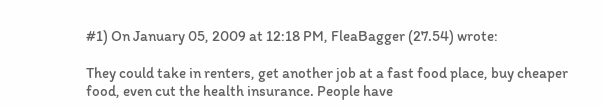#1) On January 05, 2009 at 12:18 PM, FleaBagger (27.54) wrote:

They could take in renters, get another job at a fast food place, buy cheaper food, even cut the health insurance. People have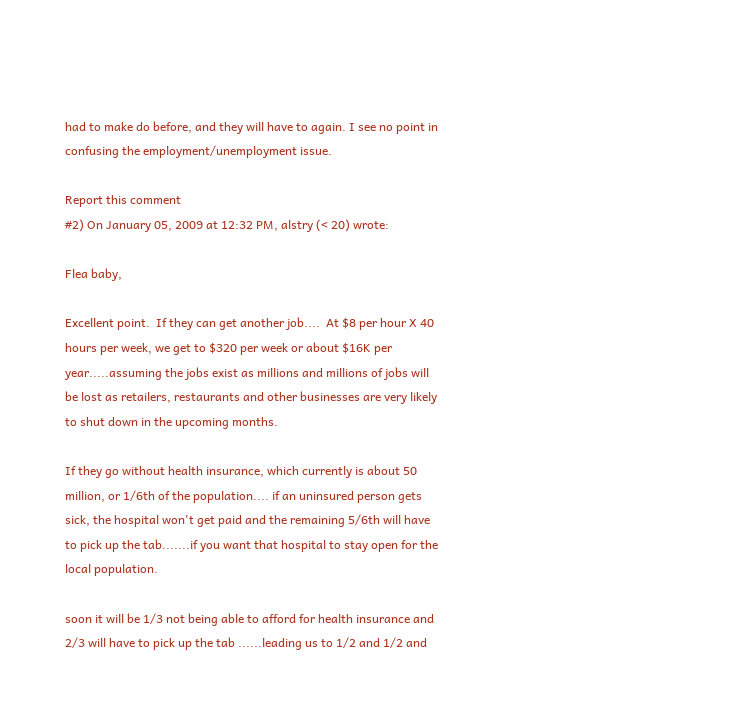had to make do before, and they will have to again. I see no point in confusing the employment/unemployment issue.

Report this comment
#2) On January 05, 2009 at 12:32 PM, alstry (< 20) wrote:

Flea baby,

Excellent point.  If they can get another job....  At $8 per hour X 40 hours per week, we get to $320 per week or about $16K per year.....assuming the jobs exist as millions and millions of jobs will be lost as retailers, restaurants and other businesses are very likely to shut down in the upcoming months.

If they go without health insurance, which currently is about 50 million, or 1/6th of the population.... if an uninsured person gets sick, the hospital won't get paid and the remaining 5/6th will have to pick up the tab.......if you want that hospital to stay open for the local population.

soon it will be 1/3 not being able to afford for health insurance and 2/3 will have to pick up the tab ......leading us to 1/2 and 1/2 and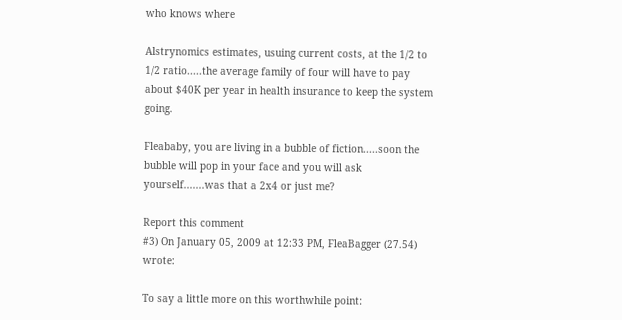who knows where

Alstrynomics estimates, usuing current costs, at the 1/2 to 1/2 ratio.....the average family of four will have to pay about $40K per year in health insurance to keep the system going.

Fleababy, you are living in a bubble of fiction.....soon the bubble will pop in your face and you will ask yourself.......was that a 2x4 or just me?

Report this comment
#3) On January 05, 2009 at 12:33 PM, FleaBagger (27.54) wrote:

To say a little more on this worthwhile point: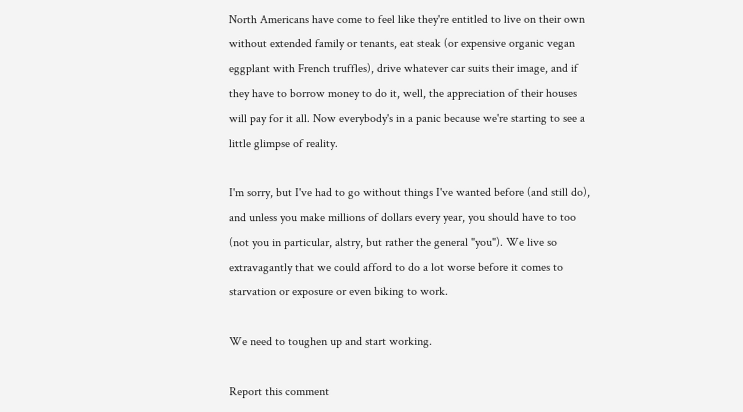North Americans have come to feel like they're entitled to live on their own without extended family or tenants, eat steak (or expensive organic vegan eggplant with French truffles), drive whatever car suits their image, and if they have to borrow money to do it, well, the appreciation of their houses will pay for it all. Now everybody's in a panic because we're starting to see a little glimpse of reality.

I'm sorry, but I've had to go without things I've wanted before (and still do), and unless you make millions of dollars every year, you should have to too (not you in particular, alstry, but rather the general "you"). We live so extravagantly that we could afford to do a lot worse before it comes to starvation or exposure or even biking to work.

We need to toughen up and start working.

Report this comment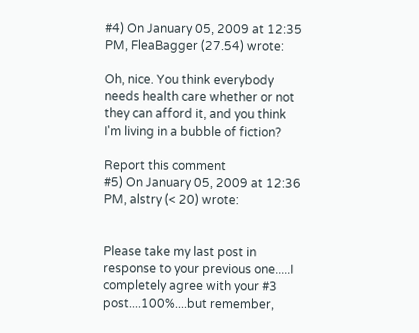#4) On January 05, 2009 at 12:35 PM, FleaBagger (27.54) wrote:

Oh, nice. You think everybody needs health care whether or not they can afford it, and you think I'm living in a bubble of fiction?

Report this comment
#5) On January 05, 2009 at 12:36 PM, alstry (< 20) wrote:


Please take my last post in response to your previous one.....I completely agree with your #3 post....100%....but remember,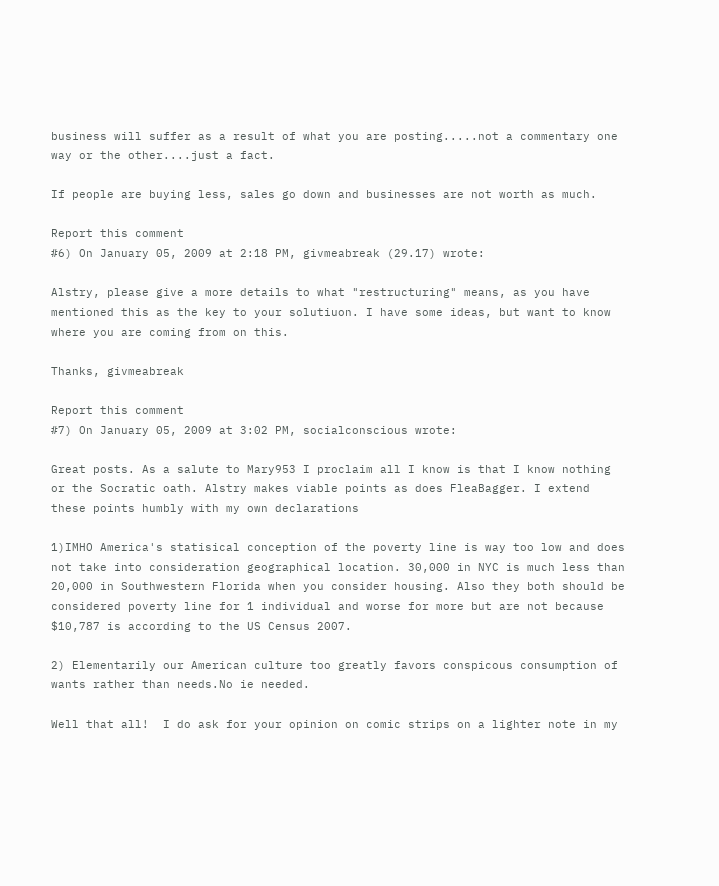business will suffer as a result of what you are posting.....not a commentary one way or the other....just a fact.

If people are buying less, sales go down and businesses are not worth as much.

Report this comment
#6) On January 05, 2009 at 2:18 PM, givmeabreak (29.17) wrote:

Alstry, please give a more details to what "restructuring" means, as you have mentioned this as the key to your solutiuon. I have some ideas, but want to know where you are coming from on this.

Thanks, givmeabreak

Report this comment
#7) On January 05, 2009 at 3:02 PM, socialconscious wrote:

Great posts. As a salute to Mary953 I proclaim all I know is that I know nothing or the Socratic oath. Alstry makes viable points as does FleaBagger. I extend these points humbly with my own declarations

1)IMHO America's statisical conception of the poverty line is way too low and does not take into consideration geographical location. 30,000 in NYC is much less than  20,000 in Southwestern Florida when you consider housing. Also they both should be considered poverty line for 1 individual and worse for more but are not because $10,787 is according to the US Census 2007.

2) Elementarily our American culture too greatly favors conspicous consumption of wants rather than needs.No ie needed.

Well that all!  I do ask for your opinion on comic strips on a lighter note in my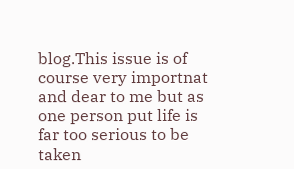blog.This issue is of course very importnat and dear to me but as one person put life is far too serious to be taken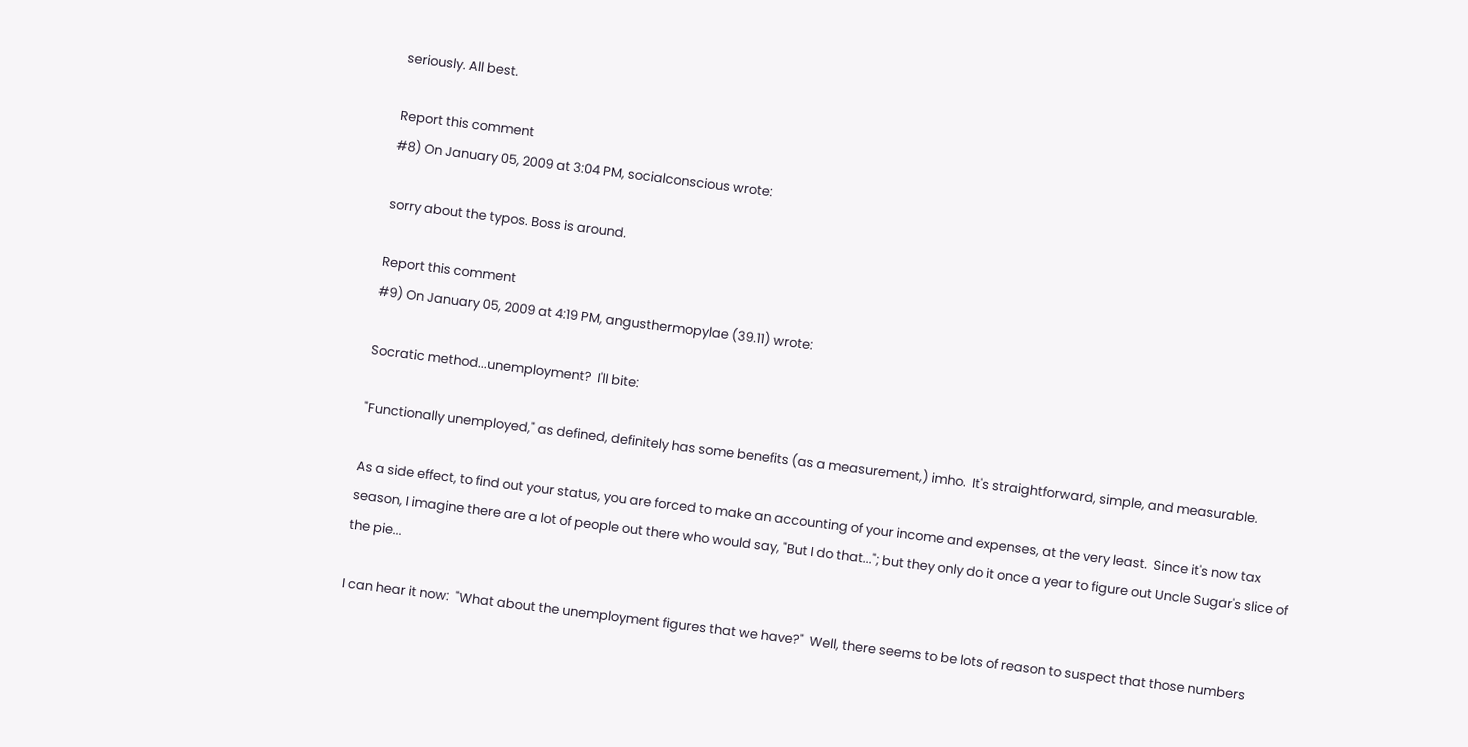seriously. All best.

Report this comment
#8) On January 05, 2009 at 3:04 PM, socialconscious wrote:

sorry about the typos. Boss is around.

Report this comment
#9) On January 05, 2009 at 4:19 PM, angusthermopylae (39.11) wrote:

Socratic method...unemployment?  I'll bite:

"Functionally unemployed," as defined, definitely has some benefits (as a measurement,) imho.  It's straightforward, simple, and measurable.

As a side effect, to find out your status, you are forced to make an accounting of your income and expenses, at the very least.  Since it's now tax season, I imagine there are a lot of people out there who would say, "But I do that..."; but they only do it once a year to figure out Uncle Sugar's slice of the pie...

I can hear it now:  "What about the unemployment figures that we have?"  Well, there seems to be lots of reason to suspect that those numbers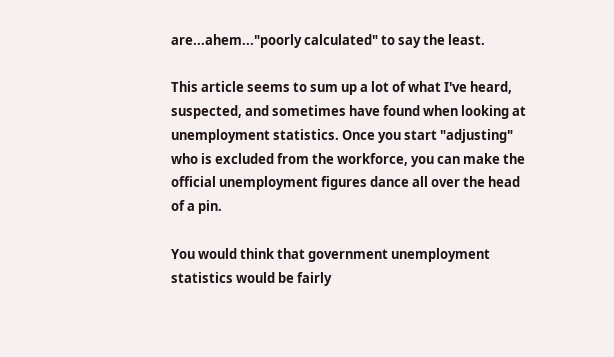are...ahem..."poorly calculated" to say the least.

This article seems to sum up a lot of what I've heard, suspected, and sometimes have found when looking at unemployment statistics. Once you start "adjusting" who is excluded from the workforce, you can make the official unemployment figures dance all over the head of a pin.

You would think that government unemployment statistics would be fairly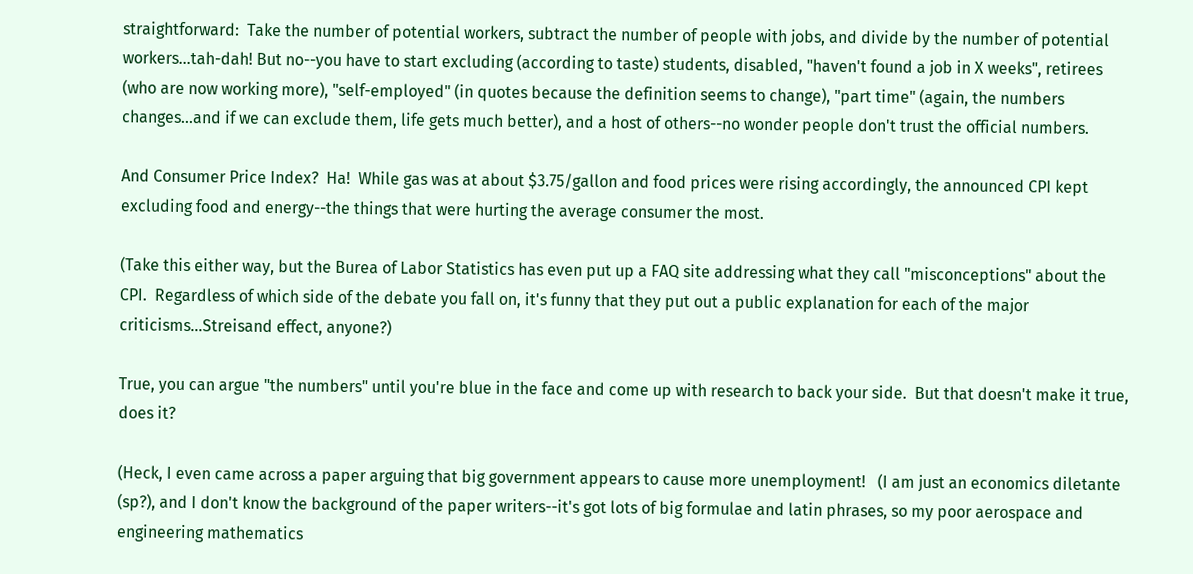straightforward:  Take the number of potential workers, subtract the number of people with jobs, and divide by the number of potential workers...tah-dah! But no--you have to start excluding (according to taste) students, disabled, "haven't found a job in X weeks", retirees (who are now working more), "self-employed" (in quotes because the definition seems to change), "part time" (again, the numbers changes...and if we can exclude them, life gets much better), and a host of others--no wonder people don't trust the official numbers.

And Consumer Price Index?  Ha!  While gas was at about $3.75/gallon and food prices were rising accordingly, the announced CPI kept excluding food and energy--the things that were hurting the average consumer the most.

(Take this either way, but the Burea of Labor Statistics has even put up a FAQ site addressing what they call "misconceptions" about the CPI.  Regardless of which side of the debate you fall on, it's funny that they put out a public explanation for each of the major criticisms...Streisand effect, anyone?)

True, you can argue "the numbers" until you're blue in the face and come up with research to back your side.  But that doesn't make it true, does it?

(Heck, I even came across a paper arguing that big government appears to cause more unemployment!   (I am just an economics diletante (sp?), and I don't know the background of the paper writers--it's got lots of big formulae and latin phrases, so my poor aerospace and engineering mathematics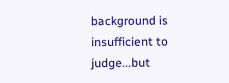background is insufficient to judge...but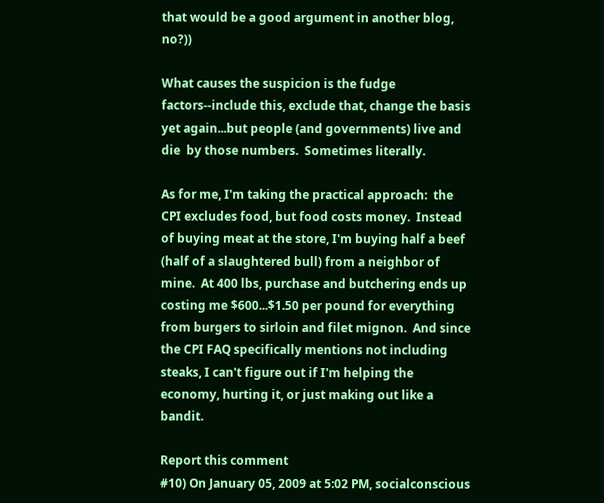that would be a good argument in another blog, no?))

What causes the suspicion is the fudge factors--include this, exclude that, change the basis yet again...but people (and governments) live and die  by those numbers.  Sometimes literally.

As for me, I'm taking the practical approach:  the CPI excludes food, but food costs money.  Instead of buying meat at the store, I'm buying half a beef (half of a slaughtered bull) from a neighbor of mine.  At 400 lbs, purchase and butchering ends up costing me $600...$1.50 per pound for everything from burgers to sirloin and filet mignon.  And since the CPI FAQ specifically mentions not including steaks, I can't figure out if I'm helping the economy, hurting it, or just making out like a bandit.

Report this comment
#10) On January 05, 2009 at 5:02 PM, socialconscious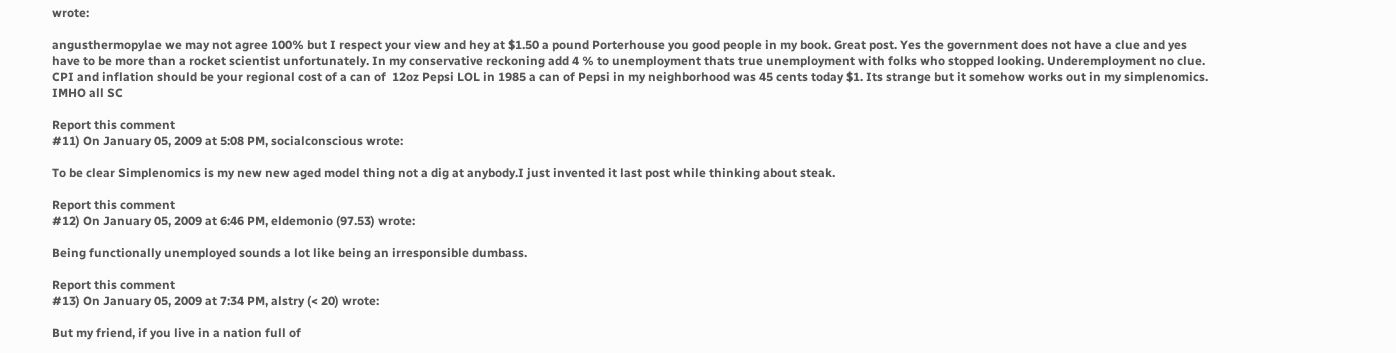wrote:

angusthermopylae we may not agree 100% but I respect your view and hey at $1.50 a pound Porterhouse you good people in my book. Great post. Yes the government does not have a clue and yes have to be more than a rocket scientist unfortunately. In my conservative reckoning add 4 % to unemployment thats true unemployment with folks who stopped looking. Underemployment no clue. CPI and inflation should be your regional cost of a can of  12oz Pepsi LOL in 1985 a can of Pepsi in my neighborhood was 45 cents today $1. Its strange but it somehow works out in my simplenomics.  IMHO all SC

Report this comment
#11) On January 05, 2009 at 5:08 PM, socialconscious wrote:

To be clear Simplenomics is my new new aged model thing not a dig at anybody.I just invented it last post while thinking about steak.

Report this comment
#12) On January 05, 2009 at 6:46 PM, eldemonio (97.53) wrote:

Being functionally unemployed sounds a lot like being an irresponsible dumbass.

Report this comment
#13) On January 05, 2009 at 7:34 PM, alstry (< 20) wrote:

But my friend, if you live in a nation full of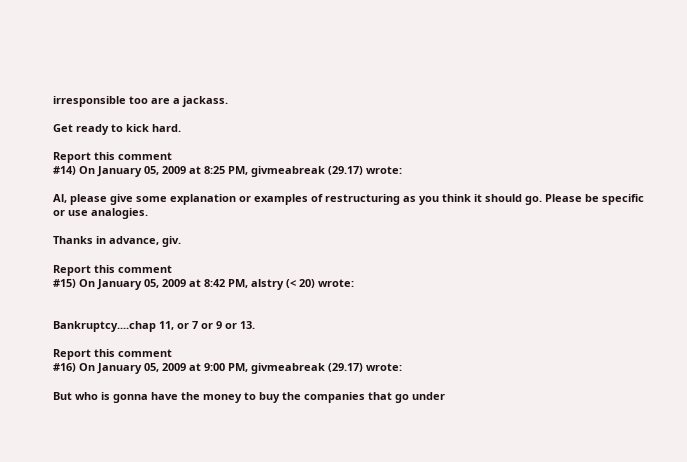irresponsible too are a jackass.

Get ready to kick hard.

Report this comment
#14) On January 05, 2009 at 8:25 PM, givmeabreak (29.17) wrote:

Al, please give some explanation or examples of restructuring as you think it should go. Please be specific or use analogies.

Thanks in advance, giv.

Report this comment
#15) On January 05, 2009 at 8:42 PM, alstry (< 20) wrote:


Bankruptcy....chap 11, or 7 or 9 or 13.

Report this comment
#16) On January 05, 2009 at 9:00 PM, givmeabreak (29.17) wrote:

But who is gonna have the money to buy the companies that go under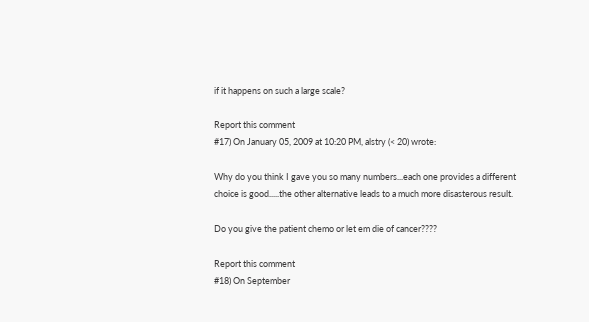if it happens on such a large scale?

Report this comment
#17) On January 05, 2009 at 10:20 PM, alstry (< 20) wrote:

Why do you think I gave you so many numbers...each one provides a different choice is good.....the other alternative leads to a much more disasterous result.

Do you give the patient chemo or let em die of cancer????

Report this comment
#18) On September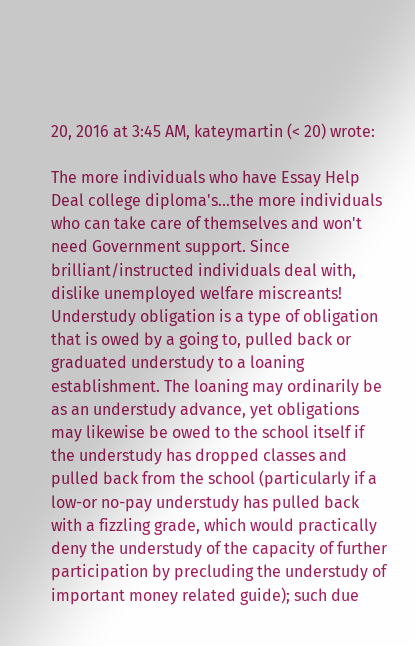20, 2016 at 3:45 AM, kateymartin (< 20) wrote:

The more individuals who have Essay Help Deal college diploma's...the more individuals who can take care of themselves and won't need Government support. Since brilliant/instructed individuals deal with, dislike unemployed welfare miscreants! Understudy obligation is a type of obligation that is owed by a going to, pulled back or graduated understudy to a loaning establishment. The loaning may ordinarily be as an understudy advance, yet obligations may likewise be owed to the school itself if the understudy has dropped classes and pulled back from the school (particularly if a low-or no-pay understudy has pulled back with a fizzling grade, which would practically deny the understudy of the capacity of further participation by precluding the understudy of important money related guide); such due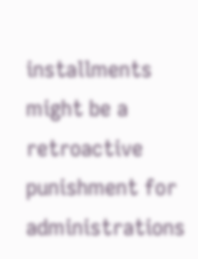installments might be a retroactive punishment for administrations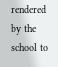rendered by the school to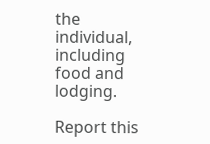the individual, including food and lodging.

Report this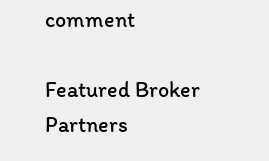comment

Featured Broker Partners